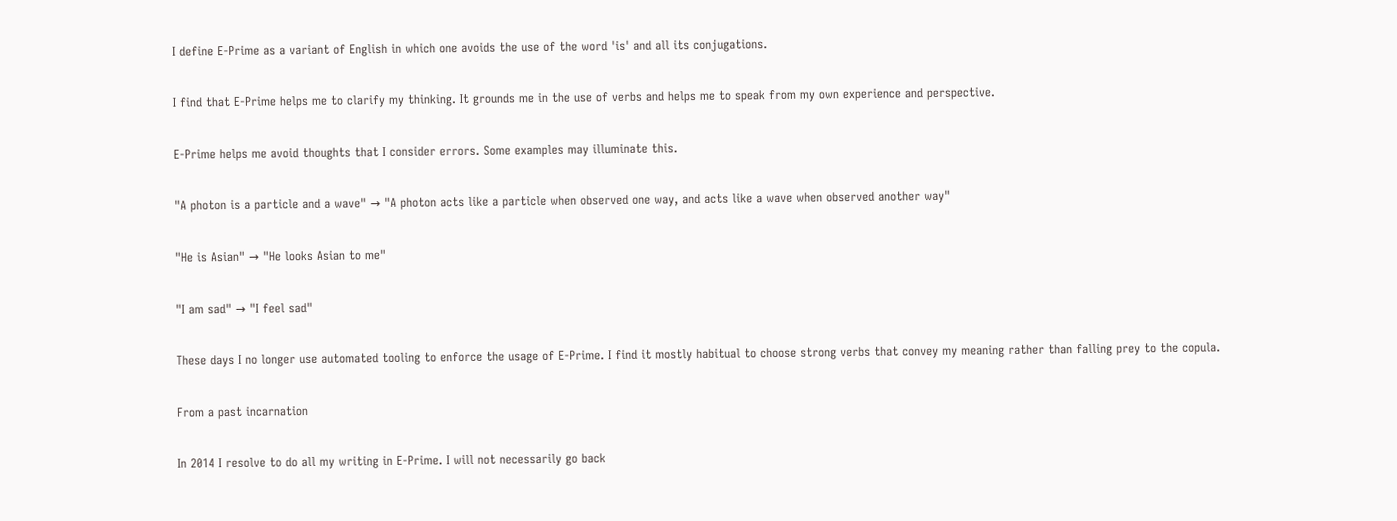I define E-Prime as a variant of English in which one avoids the use of the word 'is' and all its conjugations.

I find that E-Prime helps me to clarify my thinking. It grounds me in the use of verbs and helps me to speak from my own experience and perspective.

E-Prime helps me avoid thoughts that I consider errors. Some examples may illuminate this.

"A photon is a particle and a wave" → "A photon acts like a particle when observed one way, and acts like a wave when observed another way"

"He is Asian" → "He looks Asian to me"

"I am sad" → "I feel sad"

These days I no longer use automated tooling to enforce the usage of E-Prime. I find it mostly habitual to choose strong verbs that convey my meaning rather than falling prey to the copula.

From a past incarnation

In 2014 I resolve to do all my writing in E-Prime. I will not necessarily go back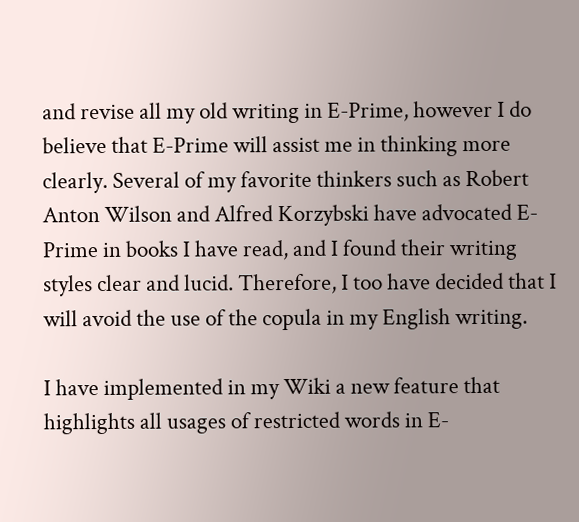and revise all my old writing in E-Prime, however I do believe that E-Prime will assist me in thinking more clearly. Several of my favorite thinkers such as Robert Anton Wilson and Alfred Korzybski have advocated E-Prime in books I have read, and I found their writing styles clear and lucid. Therefore, I too have decided that I will avoid the use of the copula in my English writing.

I have implemented in my Wiki a new feature that highlights all usages of restricted words in E-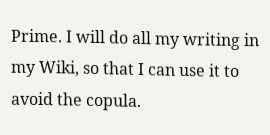Prime. I will do all my writing in my Wiki, so that I can use it to avoid the copula.